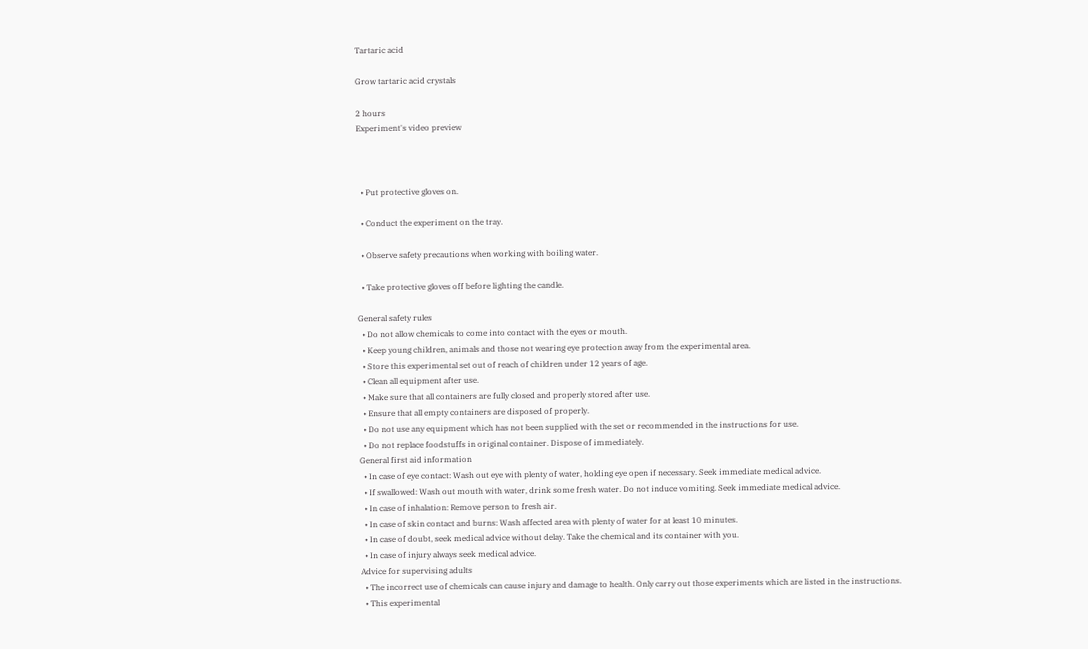Tartaric acid

Grow tartaric acid crystals

2 hours
Experiment's video preview



  • Put protective gloves on.

  • Conduct the experiment on the tray.

  • Observe safety precautions when working with boiling water.

  • Take protective gloves off before lighting the candle.

General safety rules
  • Do not allow chemicals to come into contact with the eyes or mouth.
  • Keep young children, animals and those not wearing eye protection away from the experimental area.
  • Store this experimental set out of reach of children under 12 years of age.
  • Clean all equipment after use.
  • Make sure that all containers are fully closed and properly stored after use.
  • Ensure that all empty containers are disposed of properly.
  • Do not use any equipment which has not been supplied with the set or recommended in the instructions for use.
  • Do not replace foodstuffs in original container. Dispose of immediately.
General first aid information
  • In case of eye contact: Wash out eye with plenty of water, holding eye open if necessary. Seek immediate medical advice.
  • If swallowed: Wash out mouth with water, drink some fresh water. Do not induce vomiting. Seek immediate medical advice.
  • In case of inhalation: Remove person to fresh air.
  • In case of skin contact and burns: Wash affected area with plenty of water for at least 10 minutes.
  • In case of doubt, seek medical advice without delay. Take the chemical and its container with you.
  • In case of injury always seek medical advice.
Advice for supervising adults
  • The incorrect use of chemicals can cause injury and damage to health. Only carry out those experiments which are listed in the instructions.
  • This experimental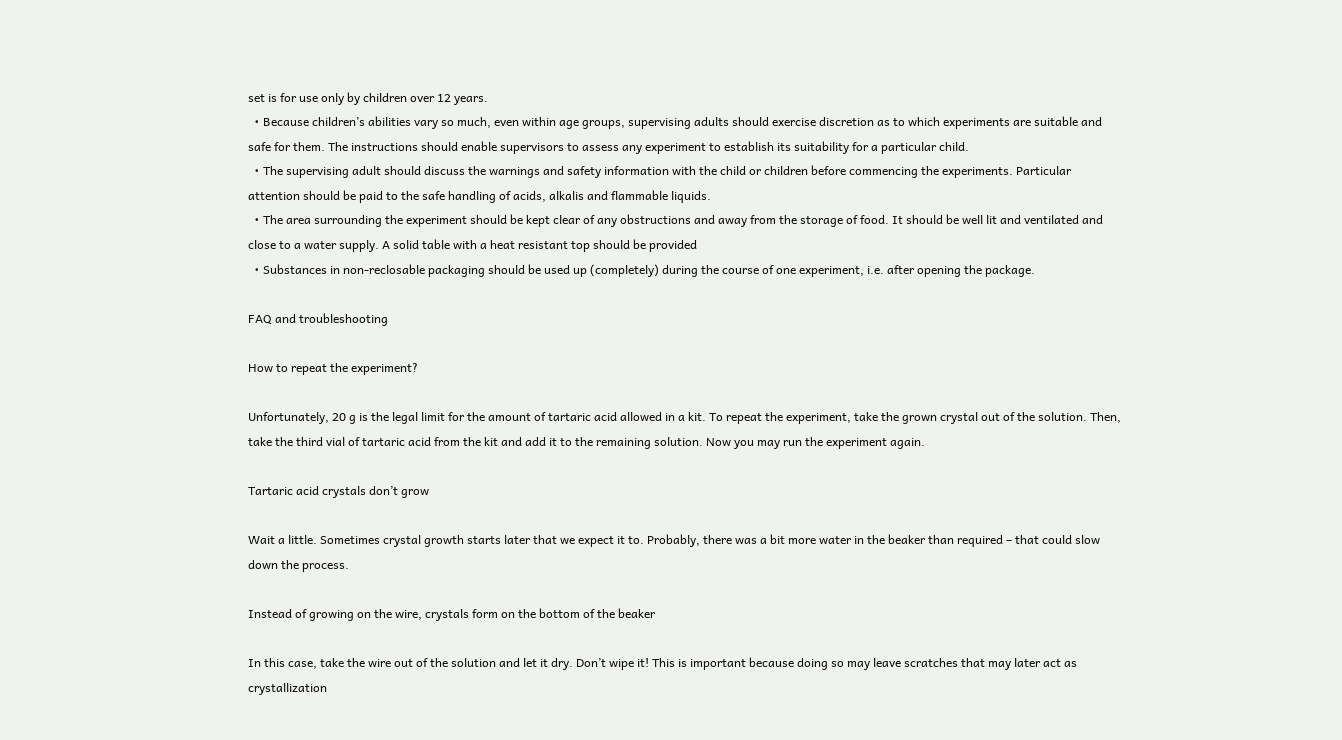set is for use only by children over 12 years.
  • Because children’s abilities vary so much, even within age groups, supervising adults should exercise discretion as to which experiments are suitable and safe for them. The instructions should enable supervisors to assess any experiment to establish its suitability for a particular child.
  • The supervising adult should discuss the warnings and safety information with the child or children before commencing the experiments. Particular attention should be paid to the safe handling of acids, alkalis and flammable liquids.
  • The area surrounding the experiment should be kept clear of any obstructions and away from the storage of food. It should be well lit and ventilated and close to a water supply. A solid table with a heat resistant top should be provided
  • Substances in non-reclosable packaging should be used up (completely) during the course of one experiment, i.e. after opening the package.

FAQ and troubleshooting

How to repeat the experiment?

Unfortunately, 20 g is the legal limit for the amount of tartaric acid allowed in a kit. To repeat the experiment, take the grown crystal out of the solution. Then, take the third vial of tartaric acid from the kit and add it to the remaining solution. Now you may run the experiment again.

Tartaric acid crystals don’t grow

Wait a little. Sometimes crystal growth starts later that we expect it to. Probably, there was a bit more water in the beaker than required – that could slow down the process.

Instead of growing on the wire, crystals form on the bottom of the beaker

In this case, take the wire out of the solution and let it dry. Don’t wipe it! This is important because doing so may leave scratches that may later act as crystallization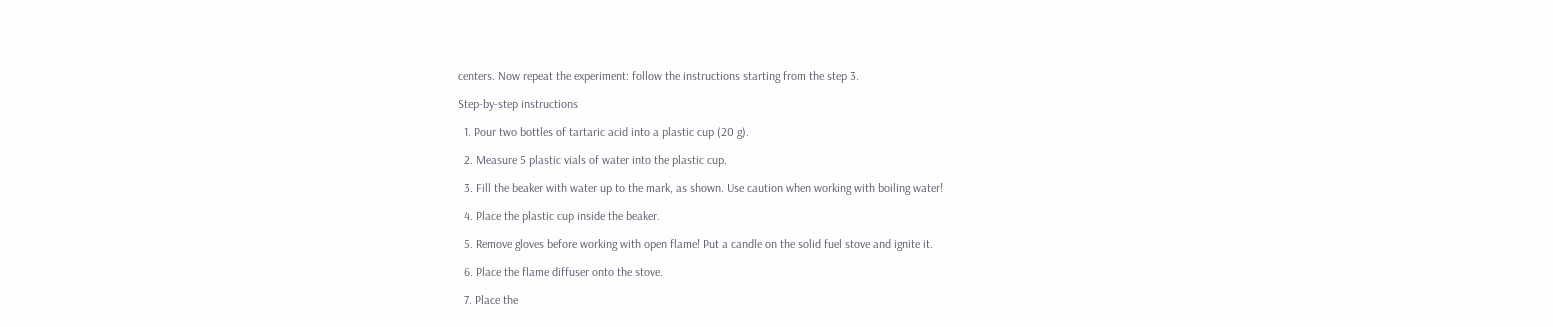centers. Now repeat the experiment: follow the instructions starting from the step 3.

Step-by-step instructions

  1. Pour two bottles of tartaric acid into a plastic cup (20 g).

  2. Measure 5 plastic vials of water into the plastic cup.

  3. Fill the beaker with water up to the mark, as shown. Use caution when working with boiling water!

  4. Place the plastic cup inside the beaker.

  5. Remove gloves before working with open flame! Put a candle on the solid fuel stove and ignite it.

  6. Place the flame diffuser onto the stove.

  7. Place the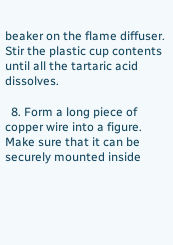beaker on the flame diffuser. Stir the plastic cup contents until all the tartaric acid dissolves.

  8. Form a long piece of copper wire into a figure. Make sure that it can be securely mounted inside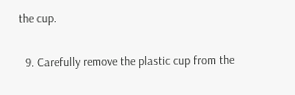the cup.

  9. Carefully remove the plastic cup from the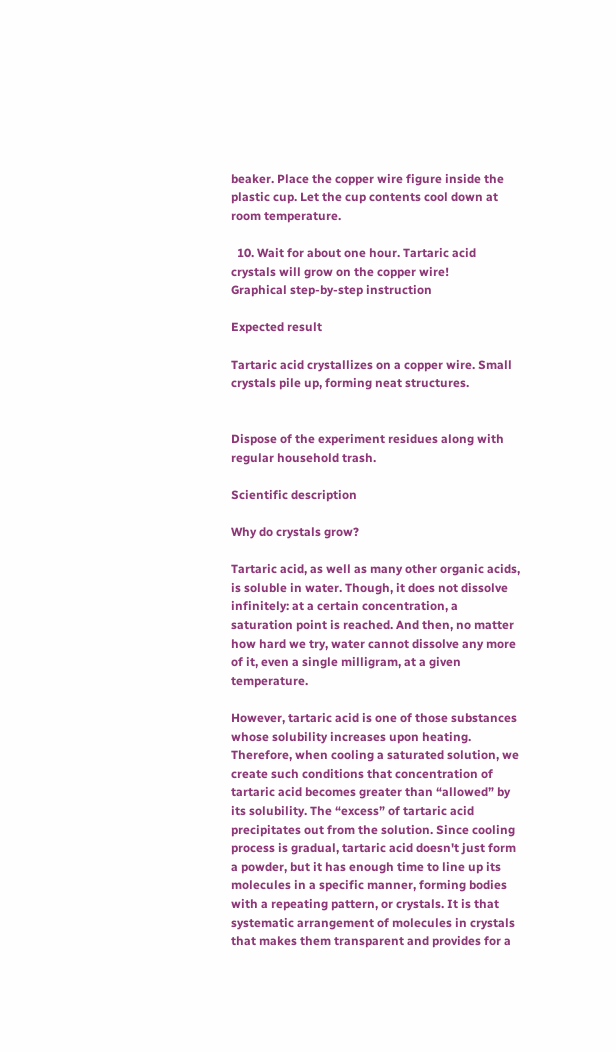beaker. Place the copper wire figure inside the plastic cup. Let the cup contents cool down at room temperature.

  10. Wait for about one hour. Tartaric acid crystals will grow on the copper wire!
Graphical step-by-step instruction

Expected result

Tartaric acid crystallizes on a copper wire. Small crystals pile up, forming neat structures.


Dispose of the experiment residues along with regular household trash.

Scientific description

Why do crystals grow?

Tartaric acid, as well as many other organic acids, is soluble in water. Though, it does not dissolve infinitely: at a certain concentration, a saturation point is reached. And then, no matter how hard we try, water cannot dissolve any more of it, even a single milligram, at a given temperature.

However, tartaric acid is one of those substances whose solubility increases upon heating. Therefore, when cooling a saturated solution, we create such conditions that concentration of tartaric acid becomes greater than “allowed” by its solubility. The “excess” of tartaric acid precipitates out from the solution. Since cooling process is gradual, tartaric acid doesn't just form a powder, but it has enough time to line up its molecules in a specific manner, forming bodies with a repeating pattern, or crystals. It is that systematic arrangement of molecules in crystals that makes them transparent and provides for a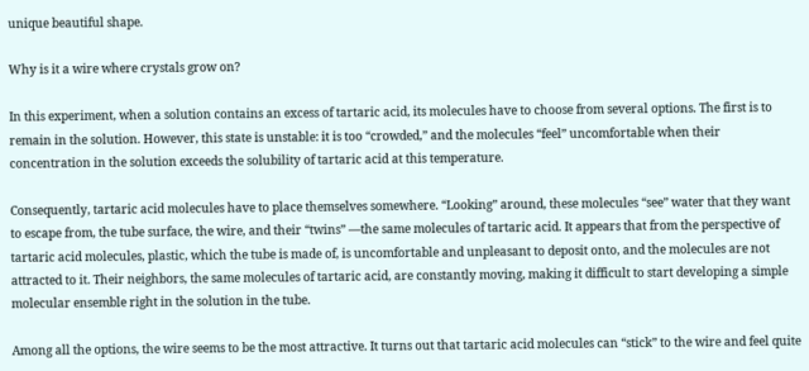unique beautiful shape.

Why is it a wire where crystals grow on?

In this experiment, when a solution contains an excess of tartaric acid, its molecules have to choose from several options. The first is to remain in the solution. However, this state is unstable: it is too “crowded,” and the molecules “feel” uncomfortable when their concentration in the solution exceeds the solubility of tartaric acid at this temperature.

Consequently, tartaric acid molecules have to place themselves somewhere. “Looking” around, these molecules “see” water that they want to escape from, the tube surface, the wire, and their “twins” —the same molecules of tartaric acid. It appears that from the perspective of tartaric acid molecules, plastic, which the tube is made of, is uncomfortable and unpleasant to deposit onto, and the molecules are not attracted to it. Their neighbors, the same molecules of tartaric acid, are constantly moving, making it difficult to start developing a simple molecular ensemble right in the solution in the tube.

Among all the options, the wire seems to be the most attractive. It turns out that tartaric acid molecules can “stick” to the wire and feel quite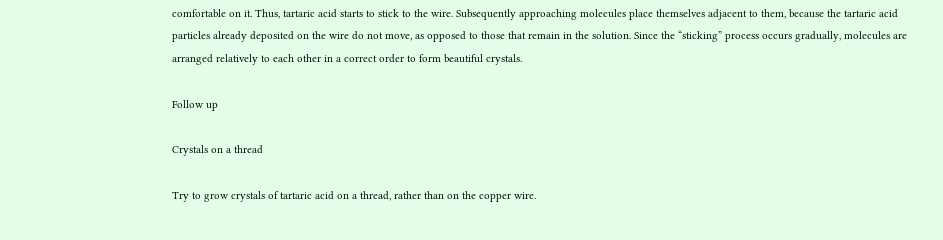comfortable on it. Thus, tartaric acid starts to stick to the wire. Subsequently approaching molecules place themselves adjacent to them, because the tartaric acid particles already deposited on the wire do not move, as opposed to those that remain in the solution. Since the “sticking” process occurs gradually, molecules are arranged relatively to each other in a correct order to form beautiful crystals.

Follow up

Crystals on a thread

Try to grow crystals of tartaric acid on a thread, rather than on the copper wire.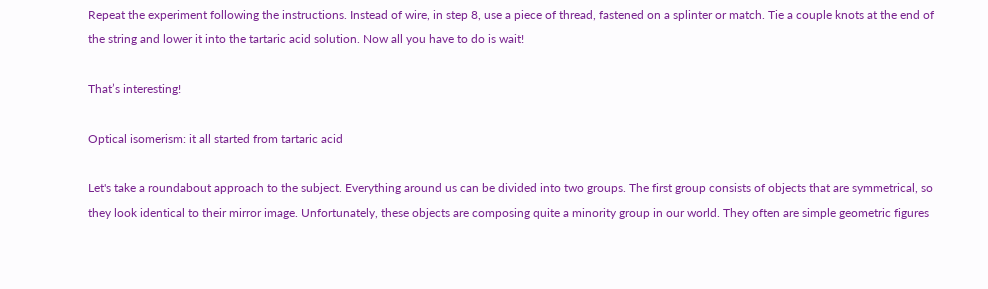Repeat the experiment following the instructions. Instead of wire, in step 8, use a piece of thread, fastened on a splinter or match. Tie a couple knots at the end of the string and lower it into the tartaric acid solution. Now all you have to do is wait!

That’s interesting!

Optical isomerism: it all started from tartaric acid

Let's take a roundabout approach to the subject. Everything around us can be divided into two groups. The first group consists of objects that are symmetrical, so they look identical to their mirror image. Unfortunately, these objects are composing quite a minority group in our world. They often are simple geometric figures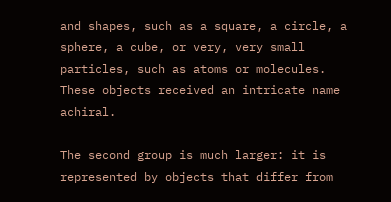and shapes, such as a square, a circle, a sphere, a cube, or very, very small particles, such as atoms or molecules. These objects received an intricate name achiral.

The second group is much larger: it is represented by objects that differ from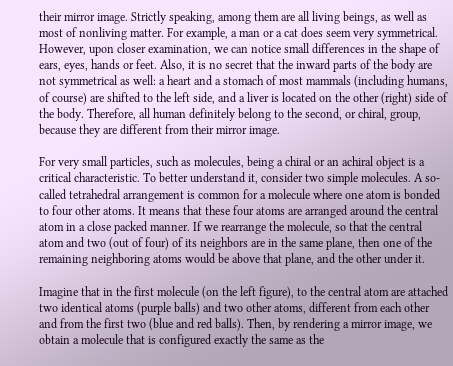their mirror image. Strictly speaking, among them are all living beings, as well as most of nonliving matter. For example, a man or a cat does seem very symmetrical. However, upon closer examination, we can notice small differences in the shape of ears, eyes, hands or feet. Also, it is no secret that the inward parts of the body are not symmetrical as well: a heart and a stomach of most mammals (including humans, of course) are shifted to the left side, and a liver is located on the other (right) side of the body. Therefore, all human definitely belong to the second, or chiral, group, because they are different from their mirror image.

For very small particles, such as molecules, being a chiral or an achiral object is a critical characteristic. To better understand it, consider two simple molecules. A so-called tetrahedral arrangement is common for a molecule where one atom is bonded to four other atoms. It means that these four atoms are arranged around the central atom in a close packed manner. If we rearrange the molecule, so that the central atom and two (out of four) of its neighbors are in the same plane, then one of the remaining neighboring atoms would be above that plane, and the other under it.

Imagine that in the first molecule (on the left figure), to the central atom are attached two identical atoms (purple balls) and two other atoms, different from each other and from the first two (blue and red balls). Then, by rendering a mirror image, we obtain a molecule that is configured exactly the same as the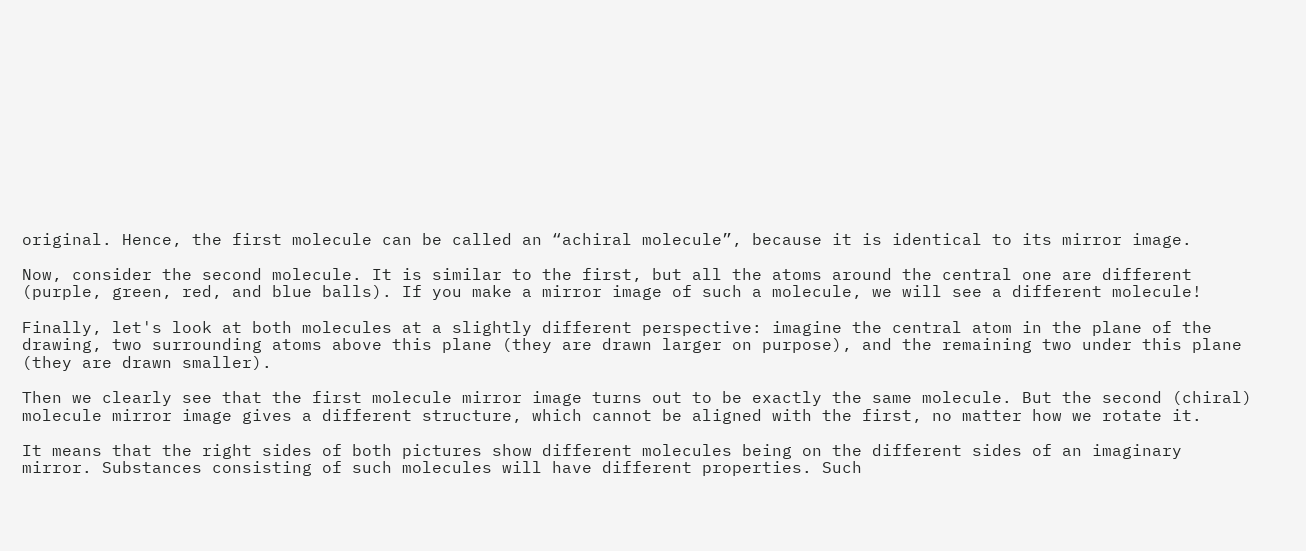original. Hence, the first molecule can be called an “achiral molecule”, because it is identical to its mirror image.

Now, consider the second molecule. It is similar to the first, but all the atoms around the central one are different (purple, green, red, and blue balls). If you make a mirror image of such a molecule, we will see a different molecule!

Finally, let's look at both molecules at a slightly different perspective: imagine the central atom in the plane of the drawing, two surrounding atoms above this plane (they are drawn larger on purpose), and the remaining two under this plane (they are drawn smaller).

Then we clearly see that the first molecule mirror image turns out to be exactly the same molecule. But the second (chiral) molecule mirror image gives a different structure, which cannot be aligned with the first, no matter how we rotate it.

It means that the right sides of both pictures show different molecules being on the different sides of an imaginary mirror. Substances consisting of such molecules will have different properties. Such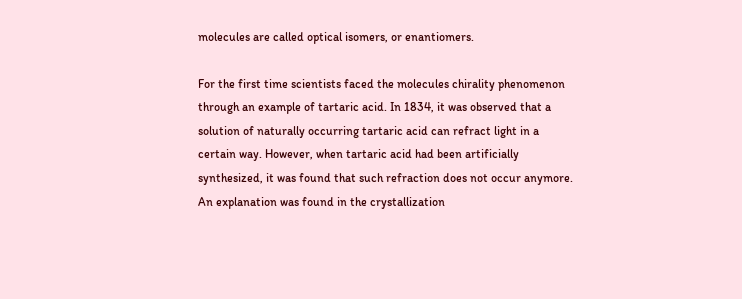molecules are called optical isomers, or enantiomers.

For the first time scientists faced the molecules chirality phenomenon through an example of tartaric acid. In 1834, it was observed that a solution of naturally occurring tartaric acid can refract light in a certain way. However, when tartaric acid had been artificially synthesized, it was found that such refraction does not occur anymore. An explanation was found in the crystallization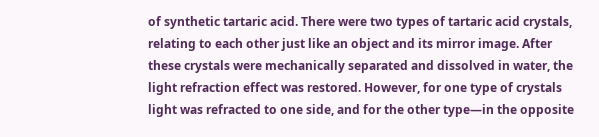of synthetic tartaric acid. There were two types of tartaric acid crystals, relating to each other just like an object and its mirror image. After these crystals were mechanically separated and dissolved in water, the light refraction effect was restored. However, for one type of crystals light was refracted to one side, and for the other type—in the opposite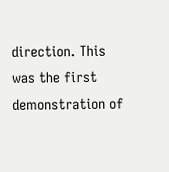direction. This was the first demonstration of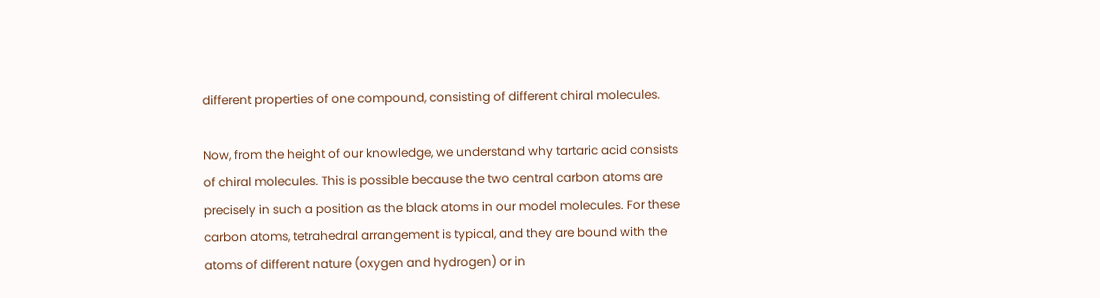different properties of one compound, consisting of different chiral molecules.

Now, from the height of our knowledge, we understand why tartaric acid consists of chiral molecules. This is possible because the two central carbon atoms are precisely in such a position as the black atoms in our model molecules. For these carbon atoms, tetrahedral arrangement is typical, and they are bound with the atoms of different nature (oxygen and hydrogen) or in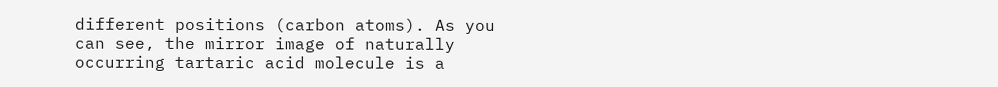different positions (carbon atoms). As you can see, the mirror image of naturally occurring tartaric acid molecule is a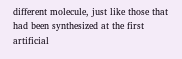different molecule, just like those that had been synthesized at the first artificial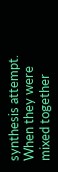synthesis attempt. When they were mixed together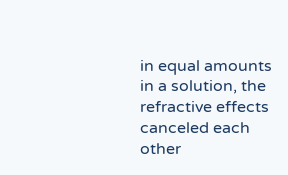in equal amounts in a solution, the refractive effects canceled each other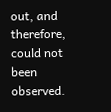out, and therefore, could not been observed.